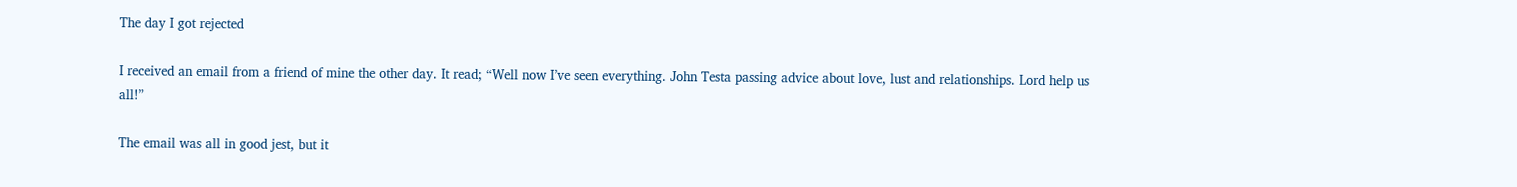The day I got rejected

I received an email from a friend of mine the other day. It read; “Well now I’ve seen everything. John Testa passing advice about love, lust and relationships. Lord help us all!”

The email was all in good jest, but it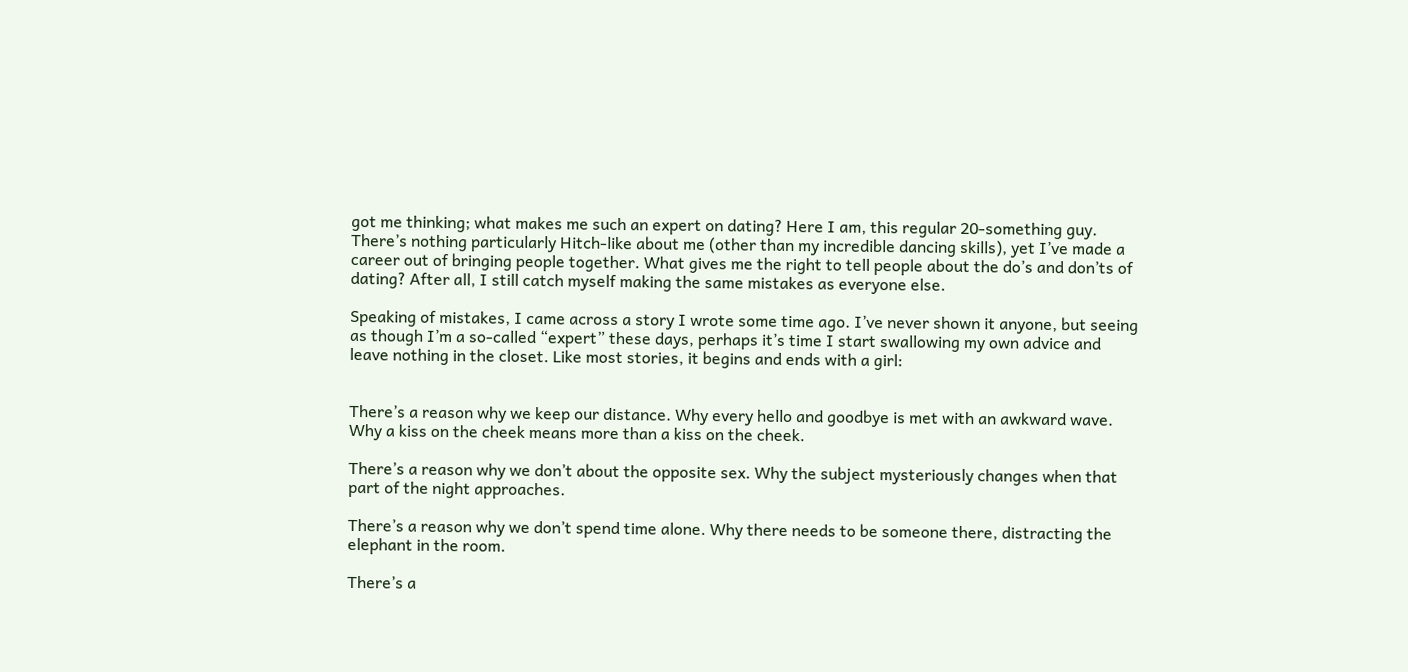got me thinking; what makes me such an expert on dating? Here I am, this regular 20-something guy. There’s nothing particularly Hitch-like about me (other than my incredible dancing skills), yet I’ve made a career out of bringing people together. What gives me the right to tell people about the do’s and don’ts of dating? After all, I still catch myself making the same mistakes as everyone else.

Speaking of mistakes, I came across a story I wrote some time ago. I’ve never shown it anyone, but seeing as though I’m a so-called “expert” these days, perhaps it’s time I start swallowing my own advice and leave nothing in the closet. Like most stories, it begins and ends with a girl:


There’s a reason why we keep our distance. Why every hello and goodbye is met with an awkward wave. Why a kiss on the cheek means more than a kiss on the cheek.

There’s a reason why we don’t about the opposite sex. Why the subject mysteriously changes when that part of the night approaches.

There’s a reason why we don’t spend time alone. Why there needs to be someone there, distracting the elephant in the room.

There’s a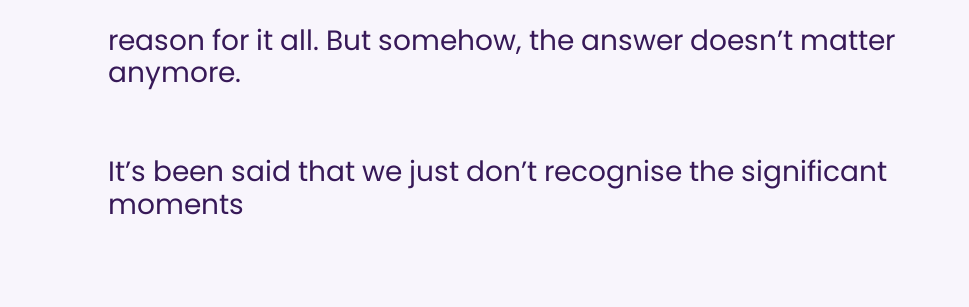reason for it all. But somehow, the answer doesn’t matter anymore.


It’s been said that we just don’t recognise the significant moments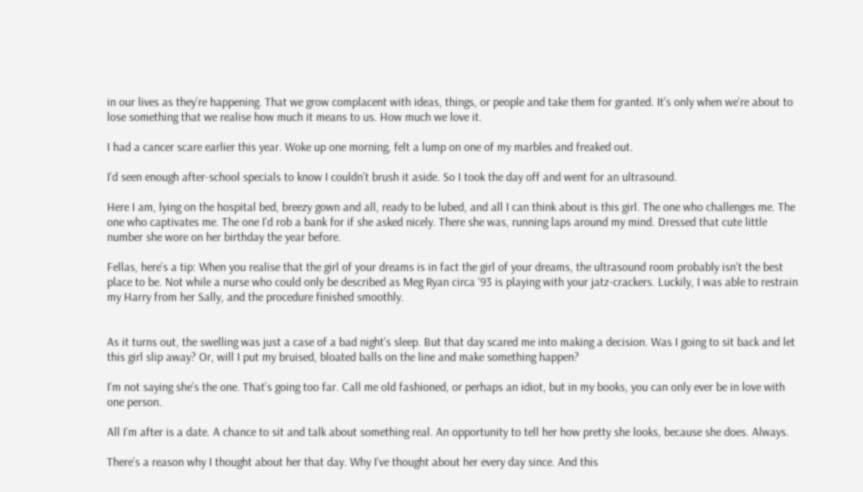in our lives as they’re happening. That we grow complacent with ideas, things, or people and take them for granted. It’s only when we’re about to lose something that we realise how much it means to us. How much we love it.

I had a cancer scare earlier this year. Woke up one morning, felt a lump on one of my marbles and freaked out.

I’d seen enough after-school specials to know I couldn’t brush it aside. So I took the day off and went for an ultrasound.

Here I am, lying on the hospital bed, breezy gown and all, ready to be lubed, and all I can think about is this girl. The one who challenges me. The one who captivates me. The one I’d rob a bank for if she asked nicely. There she was, running laps around my mind. Dressed that cute little number she wore on her birthday the year before.

Fellas, here’s a tip: When you realise that the girl of your dreams is in fact the girl of your dreams, the ultrasound room probably isn’t the best place to be. Not while a nurse who could only be described as Meg Ryan circa ‘93 is playing with your jatz-crackers. Luckily, I was able to restrain my Harry from her Sally, and the procedure finished smoothly.


As it turns out, the swelling was just a case of a bad night’s sleep. But that day scared me into making a decision. Was I going to sit back and let this girl slip away? Or, will I put my bruised, bloated balls on the line and make something happen?

I’m not saying she’s the one. That’s going too far. Call me old fashioned, or perhaps an idiot, but in my books, you can only ever be in love with one person.

All I’m after is a date. A chance to sit and talk about something real. An opportunity to tell her how pretty she looks, because she does. Always.

There’s a reason why I thought about her that day. Why I’ve thought about her every day since. And this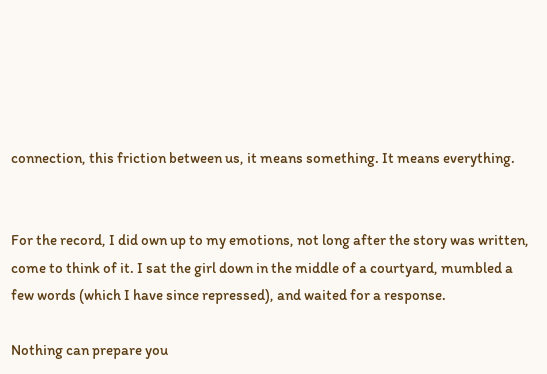connection, this friction between us, it means something. It means everything.


For the record, I did own up to my emotions, not long after the story was written, come to think of it. I sat the girl down in the middle of a courtyard, mumbled a few words (which I have since repressed), and waited for a response.

Nothing can prepare you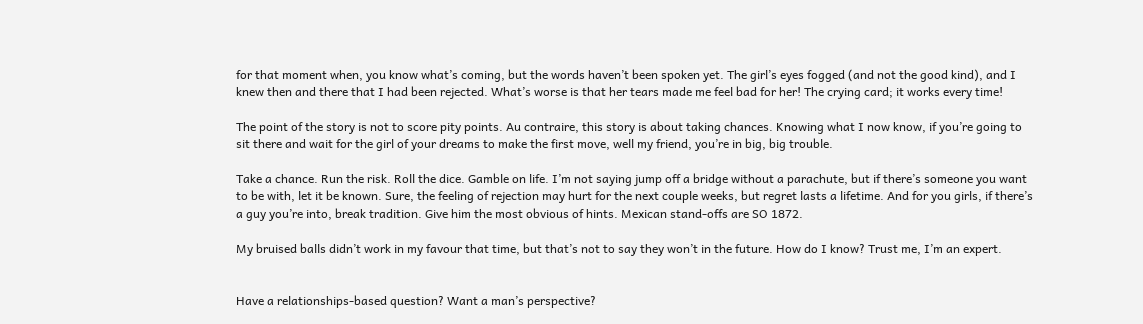for that moment when, you know what’s coming, but the words haven’t been spoken yet. The girl’s eyes fogged (and not the good kind), and I knew then and there that I had been rejected. What’s worse is that her tears made me feel bad for her! The crying card; it works every time!

The point of the story is not to score pity points. Au contraire, this story is about taking chances. Knowing what I now know, if you’re going to sit there and wait for the girl of your dreams to make the first move, well my friend, you’re in big, big trouble.

Take a chance. Run the risk. Roll the dice. Gamble on life. I’m not saying jump off a bridge without a parachute, but if there’s someone you want to be with, let it be known. Sure, the feeling of rejection may hurt for the next couple weeks, but regret lasts a lifetime. And for you girls, if there’s a guy you’re into, break tradition. Give him the most obvious of hints. Mexican stand-offs are SO 1872.

My bruised balls didn’t work in my favour that time, but that’s not to say they won’t in the future. How do I know? Trust me, I’m an expert.


Have a relationships-based question? Want a man’s perspective?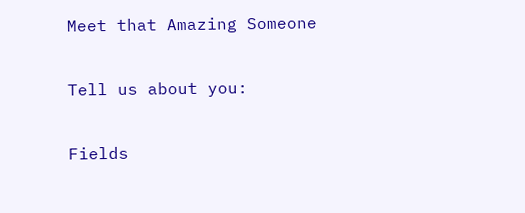Meet that Amazing Someone

Tell us about you:

Fields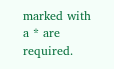marked with a * are required.